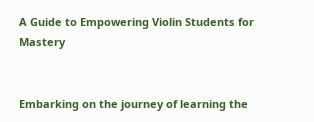A Guide to Empowering Violin Students for Mastery


Embarking on the journey of learning the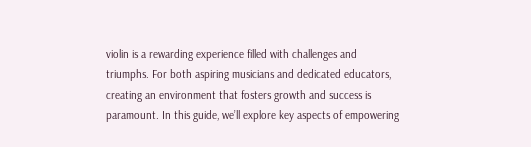violin is a rewarding experience filled with challenges and triumphs. For both aspiring musicians and dedicated educators, creating an environment that fosters growth and success is paramount. In this guide, we’ll explore key aspects of empowering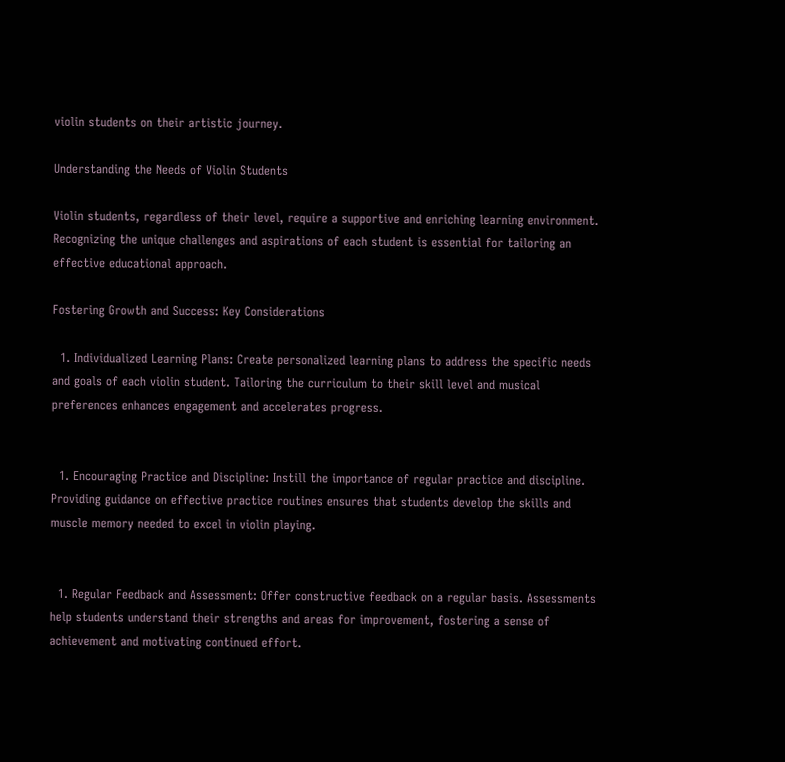violin students on their artistic journey.

Understanding the Needs of Violin Students

Violin students, regardless of their level, require a supportive and enriching learning environment. Recognizing the unique challenges and aspirations of each student is essential for tailoring an effective educational approach.

Fostering Growth and Success: Key Considerations

  1. Individualized Learning Plans: Create personalized learning plans to address the specific needs and goals of each violin student. Tailoring the curriculum to their skill level and musical preferences enhances engagement and accelerates progress.


  1. Encouraging Practice and Discipline: Instill the importance of regular practice and discipline. Providing guidance on effective practice routines ensures that students develop the skills and muscle memory needed to excel in violin playing.


  1. Regular Feedback and Assessment: Offer constructive feedback on a regular basis. Assessments help students understand their strengths and areas for improvement, fostering a sense of achievement and motivating continued effort.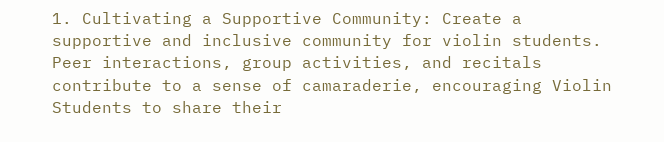1. Cultivating a Supportive Community: Create a supportive and inclusive community for violin students. Peer interactions, group activities, and recitals contribute to a sense of camaraderie, encouraging Violin Students to share their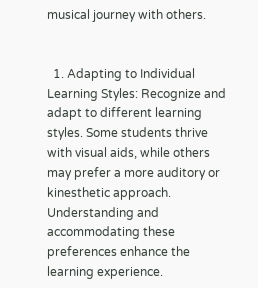musical journey with others.


  1. Adapting to Individual Learning Styles: Recognize and adapt to different learning styles. Some students thrive with visual aids, while others may prefer a more auditory or kinesthetic approach. Understanding and accommodating these preferences enhance the learning experience.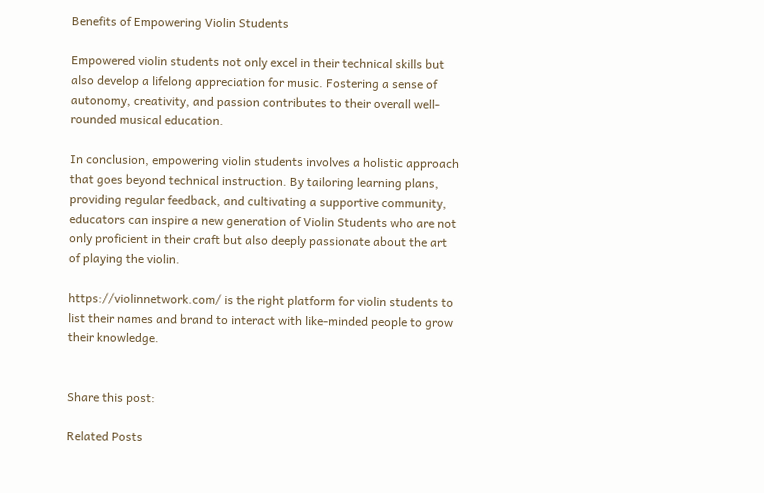Benefits of Empowering Violin Students

Empowered violin students not only excel in their technical skills but also develop a lifelong appreciation for music. Fostering a sense of autonomy, creativity, and passion contributes to their overall well-rounded musical education.

In conclusion, empowering violin students involves a holistic approach that goes beyond technical instruction. By tailoring learning plans, providing regular feedback, and cultivating a supportive community, educators can inspire a new generation of Violin Students who are not only proficient in their craft but also deeply passionate about the art of playing the violin.

https://violinnetwork.com/ is the right platform for violin students to list their names and brand to interact with like-minded people to grow their knowledge.


Share this post:

Related Posts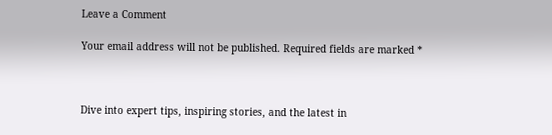Leave a Comment

Your email address will not be published. Required fields are marked *



Dive into expert tips, inspiring stories, and the latest in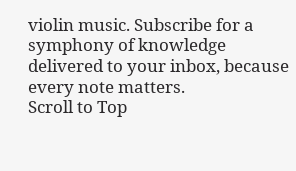violin music. Subscribe for a symphony of knowledge delivered to your inbox, because every note matters.
Scroll to Top